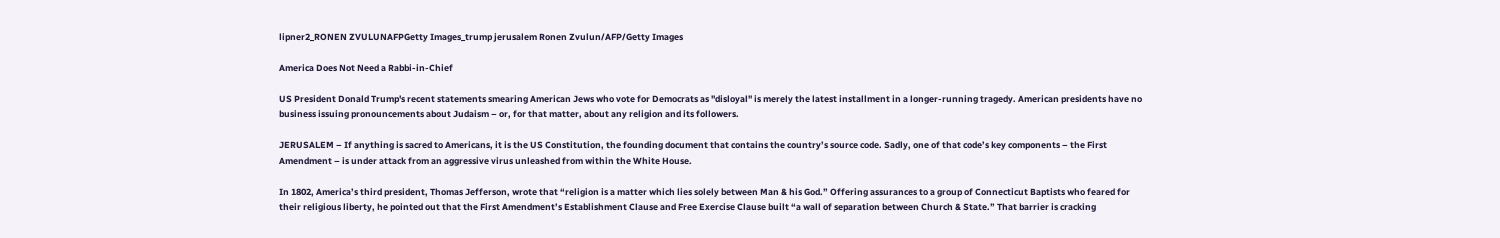lipner2_RONEN ZVULUNAFPGetty Images_trump jerusalem Ronen Zvulun/AFP/Getty Images

America Does Not Need a Rabbi-in-Chief

US President Donald Trump's recent statements smearing American Jews who vote for Democrats as "disloyal" is merely the latest installment in a longer-running tragedy. American presidents have no business issuing pronouncements about Judaism – or, for that matter, about any religion and its followers.

JERUSALEM – If anything is sacred to Americans, it is the US Constitution, the founding document that contains the country’s source code. Sadly, one of that code’s key components – the First Amendment – is under attack from an aggressive virus unleashed from within the White House.

In 1802, America’s third president, Thomas Jefferson, wrote that “religion is a matter which lies solely between Man & his God.” Offering assurances to a group of Connecticut Baptists who feared for their religious liberty, he pointed out that the First Amendment’s Establishment Clause and Free Exercise Clause built “a wall of separation between Church & State.” That barrier is cracking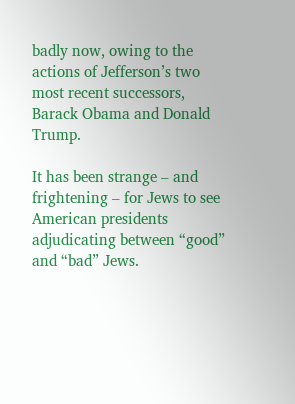badly now, owing to the actions of Jefferson’s two most recent successors, Barack Obama and Donald Trump.

It has been strange – and frightening – for Jews to see American presidents adjudicating between “good” and “bad” Jews.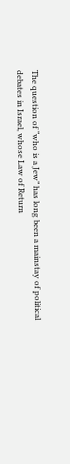The question of “who is a Jew” has long been a mainstay of political debates in Israel, whose Law of Return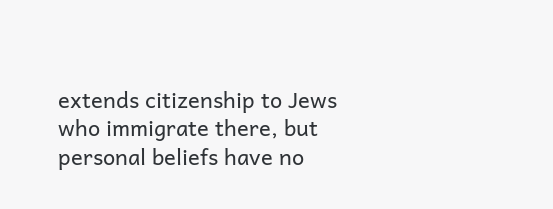extends citizenship to Jews who immigrate there, but personal beliefs have no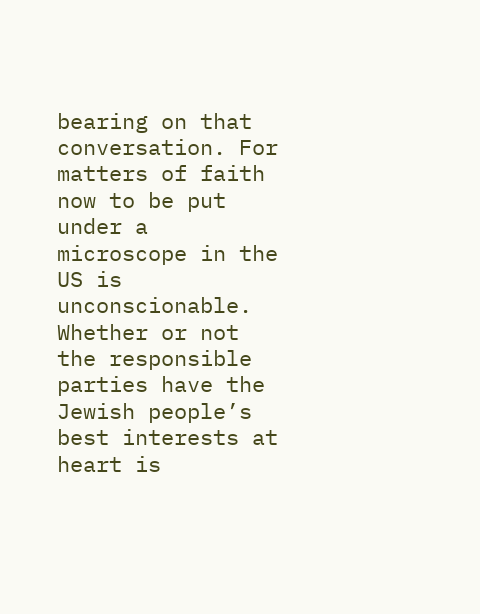bearing on that conversation. For matters of faith now to be put under a microscope in the US is unconscionable. Whether or not the responsible parties have the Jewish people’s best interests at heart is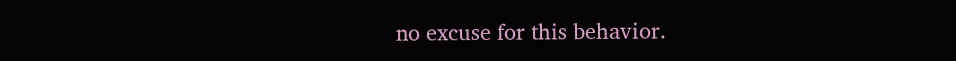no excuse for this behavior.